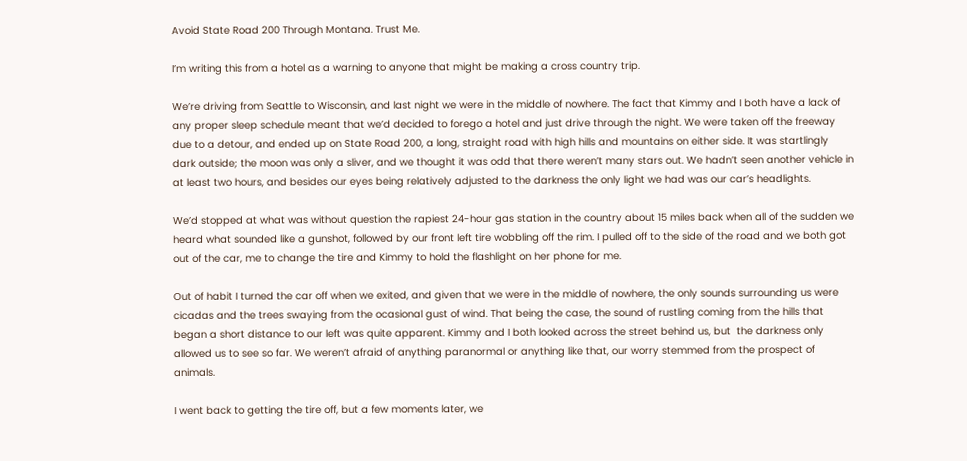Avoid State Road 200 Through Montana. Trust Me.

I’m writing this from a hotel as a warning to anyone that might be making a cross country trip.

We’re driving from Seattle to Wisconsin, and last night we were in the middle of nowhere. The fact that Kimmy and I both have a lack of any proper sleep schedule meant that we’d decided to forego a hotel and just drive through the night. We were taken off the freeway due to a detour, and ended up on State Road 200, a long, straight road with high hills and mountains on either side. It was startlingly dark outside; the moon was only a sliver, and we thought it was odd that there weren’t many stars out. We hadn’t seen another vehicle in at least two hours, and besides our eyes being relatively adjusted to the darkness the only light we had was our car’s headlights.

We’d stopped at what was without question the rapiest 24-hour gas station in the country about 15 miles back when all of the sudden we heard what sounded like a gunshot, followed by our front left tire wobbling off the rim. I pulled off to the side of the road and we both got out of the car, me to change the tire and Kimmy to hold the flashlight on her phone for me.

Out of habit I turned the car off when we exited, and given that we were in the middle of nowhere, the only sounds surrounding us were cicadas and the trees swaying from the ocasional gust of wind. That being the case, the sound of rustling coming from the hills that began a short distance to our left was quite apparent. Kimmy and I both looked across the street behind us, but  the darkness only allowed us to see so far. We weren’t afraid of anything paranormal or anything like that, our worry stemmed from the prospect of animals.

I went back to getting the tire off, but a few moments later, we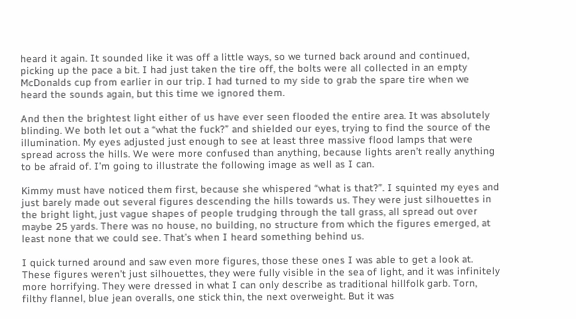heard it again. It sounded like it was off a little ways, so we turned back around and continued, picking up the pace a bit. I had just taken the tire off, the bolts were all collected in an empty McDonalds cup from earlier in our trip. I had turned to my side to grab the spare tire when we heard the sounds again, but this time we ignored them.

And then the brightest light either of us have ever seen flooded the entire area. It was absolutely blinding. We both let out a “what the fuck?” and shielded our eyes, trying to find the source of the illumination. My eyes adjusted just enough to see at least three massive flood lamps that were spread across the hills. We were more confused than anything, because lights aren’t really anything to be afraid of. I’m going to illustrate the following image as well as I can.

Kimmy must have noticed them first, because she whispered “what is that?”. I squinted my eyes and just barely made out several figures descending the hills towards us. They were just silhouettes in the bright light, just vague shapes of people trudging through the tall grass, all spread out over maybe 25 yards. There was no house, no building, no structure from which the figures emerged, at least none that we could see. That’s when I heard something behind us.

I quick turned around and saw even more figures, those these ones I was able to get a look at. These figures weren’t just silhouettes, they were fully visible in the sea of light, and it was infinitely more horrifying. They were dressed in what I can only describe as traditional hillfolk garb. Torn, filthy flannel, blue jean overalls, one stick thin, the next overweight. But it was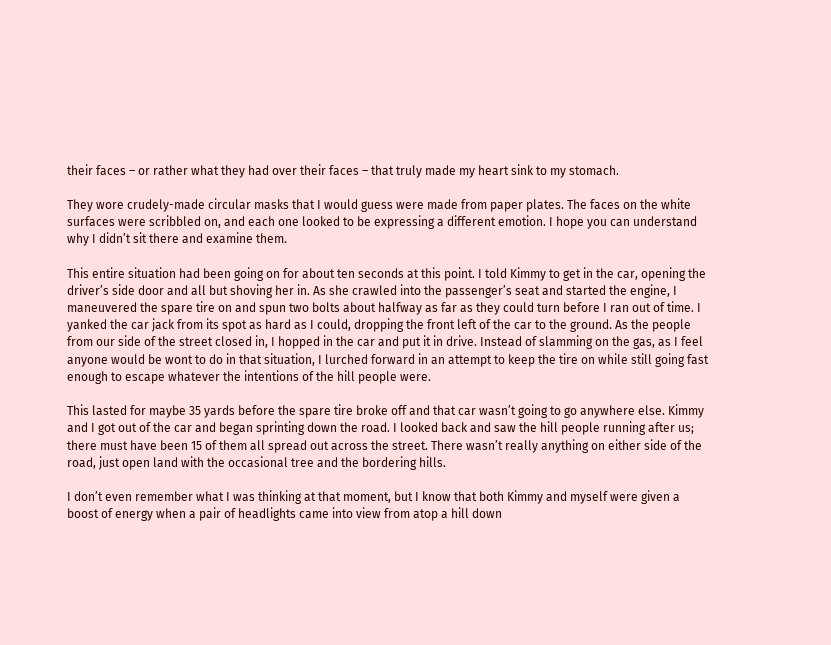their faces – or rather what they had over their faces – that truly made my heart sink to my stomach.

They wore crudely-made circular masks that I would guess were made from paper plates. The faces on the white surfaces were scribbled on, and each one looked to be expressing a different emotion. I hope you can understand why I didn’t sit there and examine them.

This entire situation had been going on for about ten seconds at this point. I told Kimmy to get in the car, opening the driver’s side door and all but shoving her in. As she crawled into the passenger’s seat and started the engine, I maneuvered the spare tire on and spun two bolts about halfway as far as they could turn before I ran out of time. I yanked the car jack from its spot as hard as I could, dropping the front left of the car to the ground. As the people from our side of the street closed in, I hopped in the car and put it in drive. Instead of slamming on the gas, as I feel anyone would be wont to do in that situation, I lurched forward in an attempt to keep the tire on while still going fast enough to escape whatever the intentions of the hill people were.

This lasted for maybe 35 yards before the spare tire broke off and that car wasn’t going to go anywhere else. Kimmy and I got out of the car and began sprinting down the road. I looked back and saw the hill people running after us; there must have been 15 of them all spread out across the street. There wasn’t really anything on either side of the road, just open land with the occasional tree and the bordering hills.

I don’t even remember what I was thinking at that moment, but I know that both Kimmy and myself were given a boost of energy when a pair of headlights came into view from atop a hill down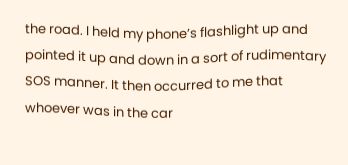the road. I held my phone’s flashlight up and pointed it up and down in a sort of rudimentary SOS manner. It then occurred to me that whoever was in the car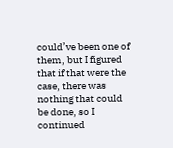could’ve been one of them, but I figured that if that were the case, there was nothing that could be done, so I continued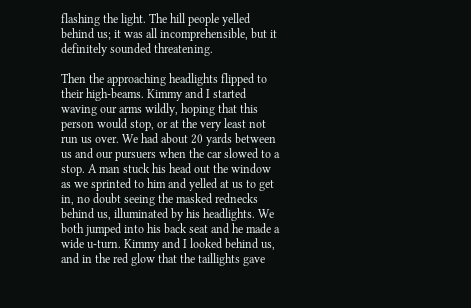flashing the light. The hill people yelled behind us; it was all incomprehensible, but it definitely sounded threatening.

Then the approaching headlights flipped to their high-beams. Kimmy and I started waving our arms wildly, hoping that this person would stop, or at the very least not run us over. We had about 20 yards between us and our pursuers when the car slowed to a stop. A man stuck his head out the window as we sprinted to him and yelled at us to get in, no doubt seeing the masked rednecks behind us, illuminated by his headlights. We both jumped into his back seat and he made a wide u-turn. Kimmy and I looked behind us, and in the red glow that the taillights gave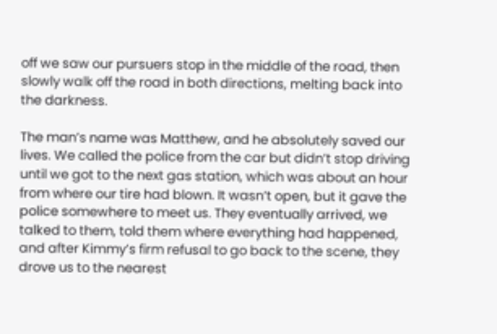off we saw our pursuers stop in the middle of the road, then slowly walk off the road in both directions, melting back into the darkness.

The man’s name was Matthew, and he absolutely saved our lives. We called the police from the car but didn’t stop driving until we got to the next gas station, which was about an hour from where our tire had blown. It wasn’t open, but it gave the police somewhere to meet us. They eventually arrived, we talked to them, told them where everything had happened, and after Kimmy’s firm refusal to go back to the scene, they drove us to the nearest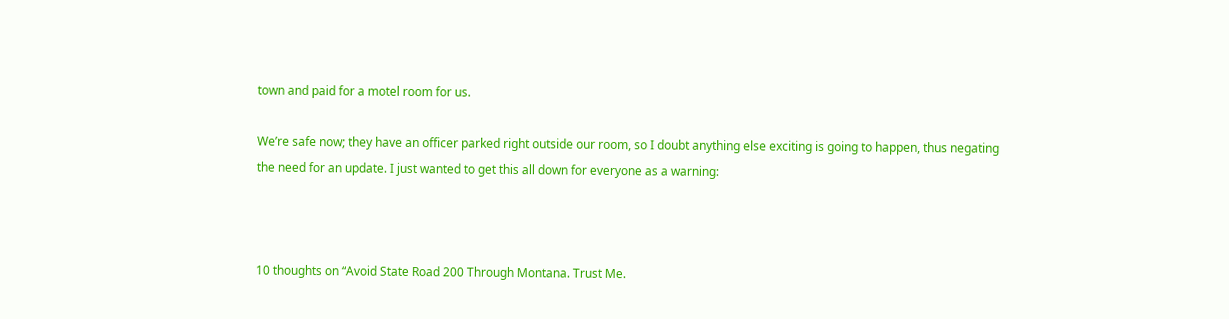town and paid for a motel room for us.

We’re safe now; they have an officer parked right outside our room, so I doubt anything else exciting is going to happen, thus negating the need for an update. I just wanted to get this all down for everyone as a warning:



10 thoughts on “Avoid State Road 200 Through Montana. Trust Me.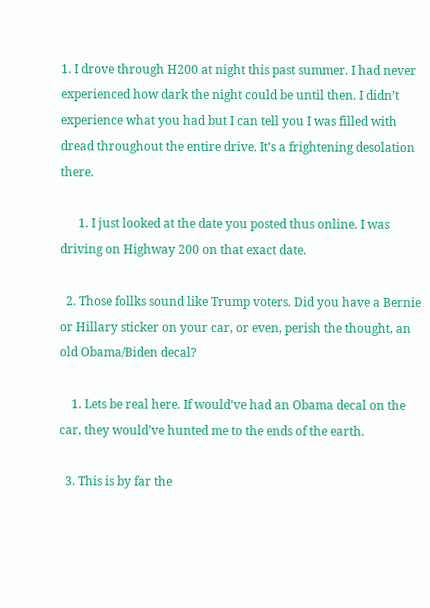1. I drove through H200 at night this past summer. I had never experienced how dark the night could be until then. I didn’t experience what you had but I can tell you I was filled with dread throughout the entire drive. It’s a frightening desolation there.

      1. I just looked at the date you posted thus online. I was driving on Highway 200 on that exact date.

  2. Those follks sound like Trump voters. Did you have a Bernie or Hillary sticker on your car, or even, perish the thought, an old Obama/Biden decal?

    1. Lets be real here. If would’ve had an Obama decal on the car, they would’ve hunted me to the ends of the earth.

  3. This is by far the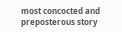most concocted and preposterous story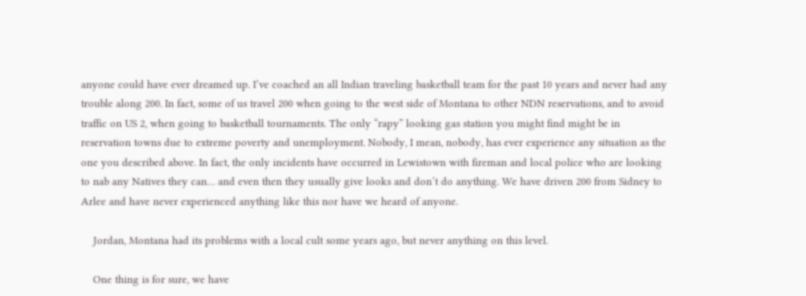anyone could have ever dreamed up. I’ve coached an all Indian traveling basketball team for the past 10 years and never had any trouble along 200. In fact, some of us travel 200 when going to the west side of Montana to other NDN reservations, and to avoid traffic on US 2, when going to basketball tournaments. The only “rapy” looking gas station you might find might be in reservation towns due to extreme poverty and unemployment. Nobody, I mean, nobody, has ever experience any situation as the one you described above. In fact, the only incidents have occurred in Lewistown with fireman and local police who are looking to nab any Natives they can… and even then they usually give looks and don’t do anything. We have driven 200 from Sidney to Arlee and have never experienced anything like this nor have we heard of anyone.

    Jordan, Montana had its problems with a local cult some years ago, but never anything on this level.

    One thing is for sure, we have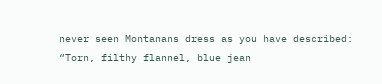never seen Montanans dress as you have described: “Torn, filthy flannel, blue jean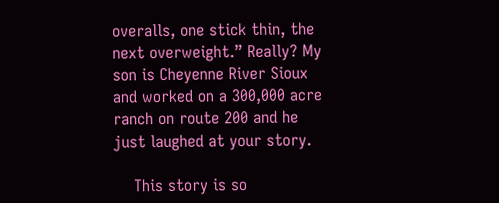overalls, one stick thin, the next overweight.” Really? My son is Cheyenne River Sioux and worked on a 300,000 acre ranch on route 200 and he just laughed at your story.

    This story is so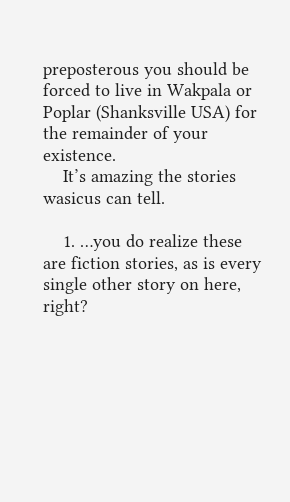preposterous you should be forced to live in Wakpala or Poplar (Shanksville USA) for the remainder of your existence.
    It’s amazing the stories wasicus can tell.

    1. …you do realize these are fiction stories, as is every single other story on here, right?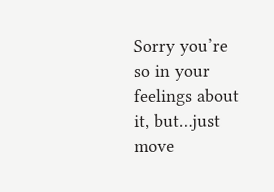Sorry you’re so in your feelings about it, but…just move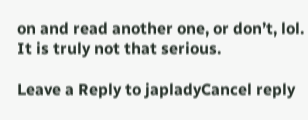on and read another one, or don’t, lol. It is truly not that serious.

Leave a Reply to japladyCancel reply